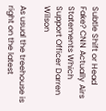Subtle Shift or Head Fake? CNN Actually Airs Statements Which Support Officer Darren Wilson

As usual the treehouse is right on the latest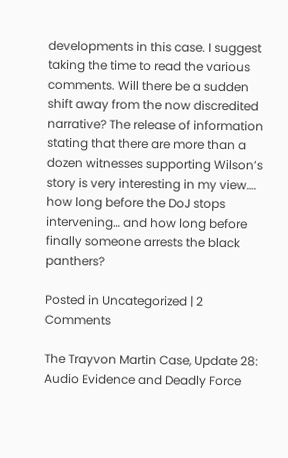developments in this case. I suggest taking the time to read the various comments. Will there be a sudden shift away from the now discredited narrative? The release of information stating that there are more than a dozen witnesses supporting Wilson’s story is very interesting in my view…. how long before the DoJ stops intervening… and how long before finally someone arrests the black panthers?

Posted in Uncategorized | 2 Comments

The Trayvon Martin Case, Update 28: Audio Evidence and Deadly Force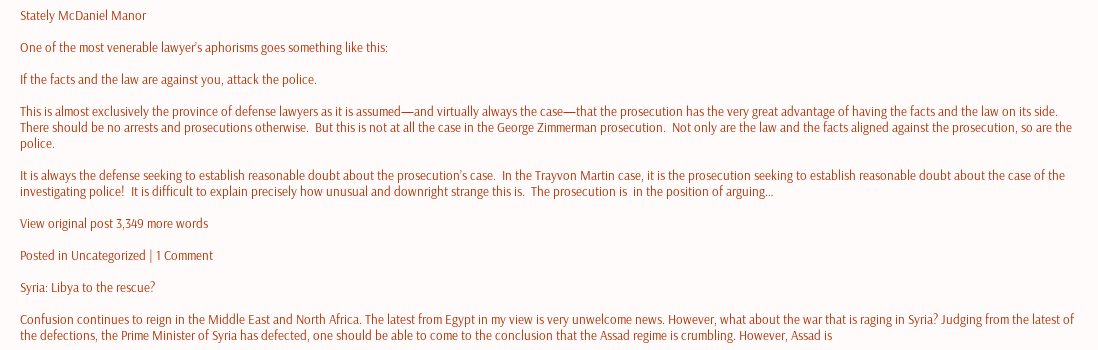Stately McDaniel Manor

One of the most venerable lawyer’s aphorisms goes something like this:

If the facts and the law are against you, attack the police.

This is almost exclusively the province of defense lawyers as it is assumed—and virtually always the case—that the prosecution has the very great advantage of having the facts and the law on its side. There should be no arrests and prosecutions otherwise.  But this is not at all the case in the George Zimmerman prosecution.  Not only are the law and the facts aligned against the prosecution, so are the police.

It is always the defense seeking to establish reasonable doubt about the prosecution’s case.  In the Trayvon Martin case, it is the prosecution seeking to establish reasonable doubt about the case of the investigating police!  It is difficult to explain precisely how unusual and downright strange this is.  The prosecution is  in the position of arguing…

View original post 3,349 more words

Posted in Uncategorized | 1 Comment

Syria: Libya to the rescue?

Confusion continues to reign in the Middle East and North Africa. The latest from Egypt in my view is very unwelcome news. However, what about the war that is raging in Syria? Judging from the latest of the defections, the Prime Minister of Syria has defected, one should be able to come to the conclusion that the Assad regime is crumbling. However, Assad is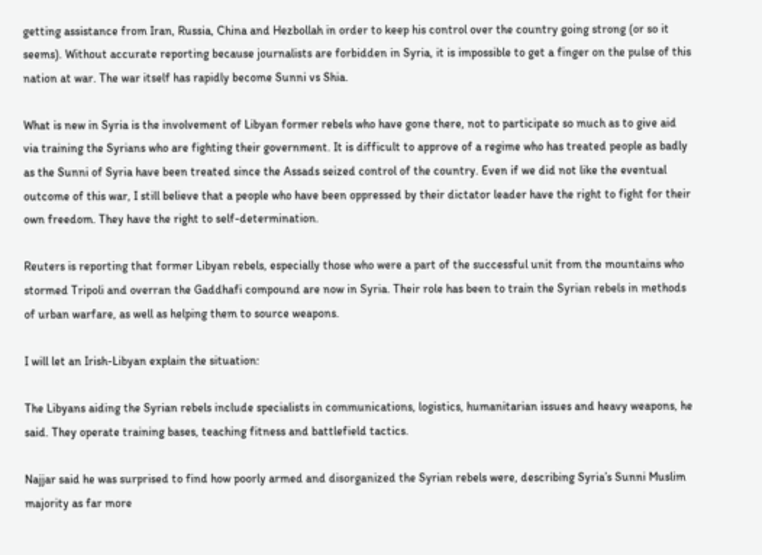getting assistance from Iran, Russia, China and Hezbollah in order to keep his control over the country going strong (or so it seems). Without accurate reporting because journalists are forbidden in Syria, it is impossible to get a finger on the pulse of this nation at war. The war itself has rapidly become Sunni vs Shia.

What is new in Syria is the involvement of Libyan former rebels who have gone there, not to participate so much as to give aid via training the Syrians who are fighting their government. It is difficult to approve of a regime who has treated people as badly as the Sunni of Syria have been treated since the Assads seized control of the country. Even if we did not like the eventual outcome of this war, I still believe that a people who have been oppressed by their dictator leader have the right to fight for their own freedom. They have the right to self-determination.

Reuters is reporting that former Libyan rebels, especially those who were a part of the successful unit from the mountains who stormed Tripoli and overran the Gaddhafi compound are now in Syria. Their role has been to train the Syrian rebels in methods of urban warfare, as well as helping them to source weapons.

I will let an Irish-Libyan explain the situation:

The Libyans aiding the Syrian rebels include specialists in communications, logistics, humanitarian issues and heavy weapons, he said. They operate training bases, teaching fitness and battlefield tactics.

Najjar said he was surprised to find how poorly armed and disorganized the Syrian rebels were, describing Syria’s Sunni Muslim majority as far more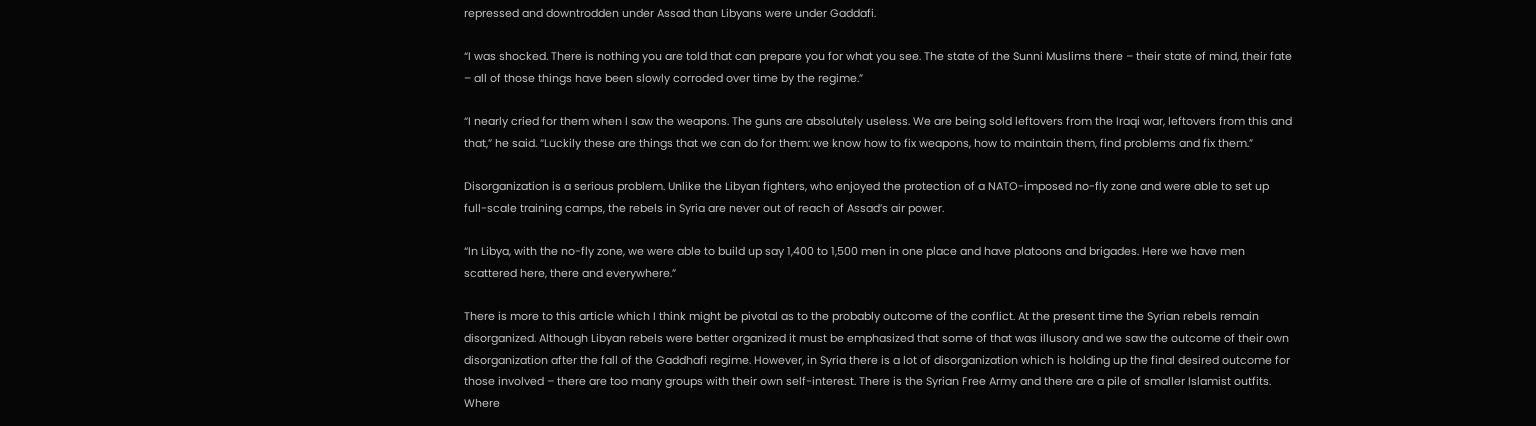repressed and downtrodden under Assad than Libyans were under Gaddafi.

“I was shocked. There is nothing you are told that can prepare you for what you see. The state of the Sunni Muslims there – their state of mind, their fate – all of those things have been slowly corroded over time by the regime.”

“I nearly cried for them when I saw the weapons. The guns are absolutely useless. We are being sold leftovers from the Iraqi war, leftovers from this and that,” he said. “Luckily these are things that we can do for them: we know how to fix weapons, how to maintain them, find problems and fix them.”

Disorganization is a serious problem. Unlike the Libyan fighters, who enjoyed the protection of a NATO-imposed no-fly zone and were able to set up full-scale training camps, the rebels in Syria are never out of reach of Assad’s air power.

“In Libya, with the no-fly zone, we were able to build up say 1,400 to 1,500 men in one place and have platoons and brigades. Here we have men scattered here, there and everywhere.”

There is more to this article which I think might be pivotal as to the probably outcome of the conflict. At the present time the Syrian rebels remain disorganized. Although Libyan rebels were better organized it must be emphasized that some of that was illusory and we saw the outcome of their own disorganization after the fall of the Gaddhafi regime. However, in Syria there is a lot of disorganization which is holding up the final desired outcome for those involved – there are too many groups with their own self-interest. There is the Syrian Free Army and there are a pile of smaller Islamist outfits. Where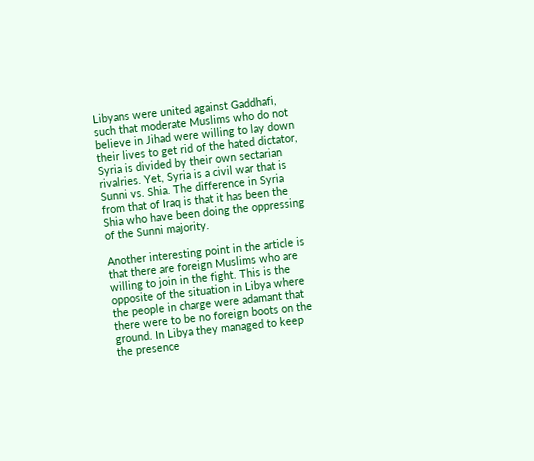Libyans were united against Gaddhafi, such that moderate Muslims who do not believe in Jihad were willing to lay down their lives to get rid of the hated dictator, Syria is divided by their own sectarian rivalries. Yet, Syria is a civil war that is Sunni vs. Shia. The difference in Syria from that of Iraq is that it has been the Shia who have been doing the oppressing of the Sunni majority.

Another interesting point in the article is that there are foreign Muslims who are willing to join in the fight. This is the opposite of the situation in Libya where the people in charge were adamant that there were to be no foreign boots on the ground. In Libya they managed to keep the presence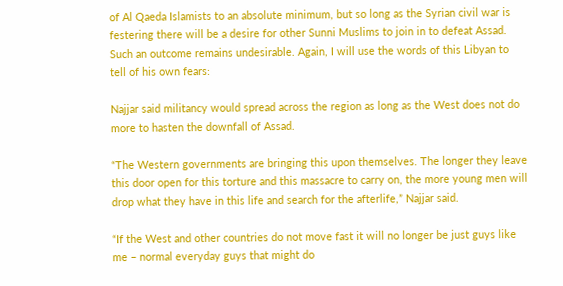of Al Qaeda Islamists to an absolute minimum, but so long as the Syrian civil war is festering there will be a desire for other Sunni Muslims to join in to defeat Assad. Such an outcome remains undesirable. Again, I will use the words of this Libyan to tell of his own fears:

Najjar said militancy would spread across the region as long as the West does not do more to hasten the downfall of Assad.

“The Western governments are bringing this upon themselves. The longer they leave this door open for this torture and this massacre to carry on, the more young men will drop what they have in this life and search for the afterlife,” Najjar said.

“If the West and other countries do not move fast it will no longer be just guys like me – normal everyday guys that might do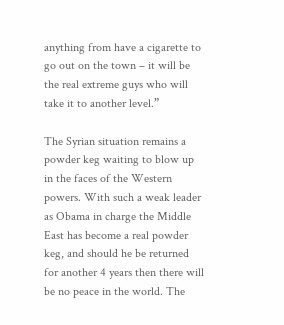anything from have a cigarette to go out on the town – it will be the real extreme guys who will take it to another level.”

The Syrian situation remains a powder keg waiting to blow up in the faces of the Western powers. With such a weak leader as Obama in charge the Middle East has become a real powder keg, and should he be returned for another 4 years then there will be no peace in the world. The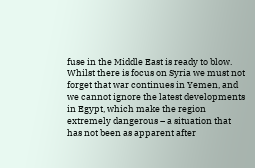fuse in the Middle East is ready to blow. Whilst there is focus on Syria we must not forget that war continues in Yemen, and we cannot ignore the latest developments in Egypt, which make the region extremely dangerous – a situation that has not been as apparent after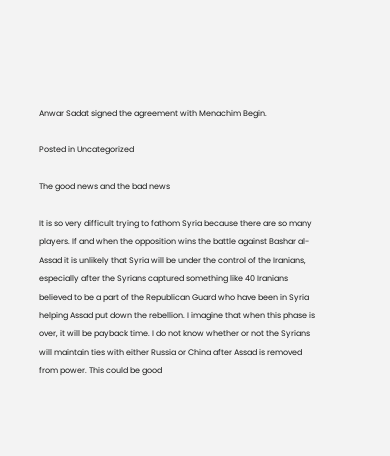Anwar Sadat signed the agreement with Menachim Begin.

Posted in Uncategorized

The good news and the bad news

It is so very difficult trying to fathom Syria because there are so many players. If and when the opposition wins the battle against Bashar al-Assad it is unlikely that Syria will be under the control of the Iranians, especially after the Syrians captured something like 40 Iranians believed to be a part of the Republican Guard who have been in Syria helping Assad put down the rebellion. I imagine that when this phase is over, it will be payback time. I do not know whether or not the Syrians will maintain ties with either Russia or China after Assad is removed from power. This could be good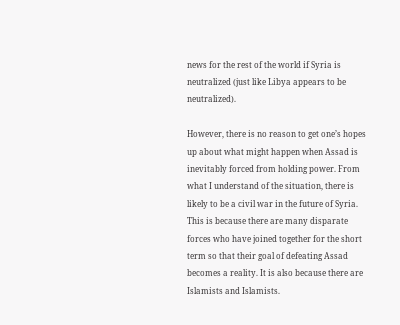news for the rest of the world if Syria is neutralized (just like Libya appears to be neutralized).

However, there is no reason to get one’s hopes up about what might happen when Assad is inevitably forced from holding power. From what I understand of the situation, there is likely to be a civil war in the future of Syria. This is because there are many disparate forces who have joined together for the short term so that their goal of defeating Assad becomes a reality. It is also because there are Islamists and Islamists.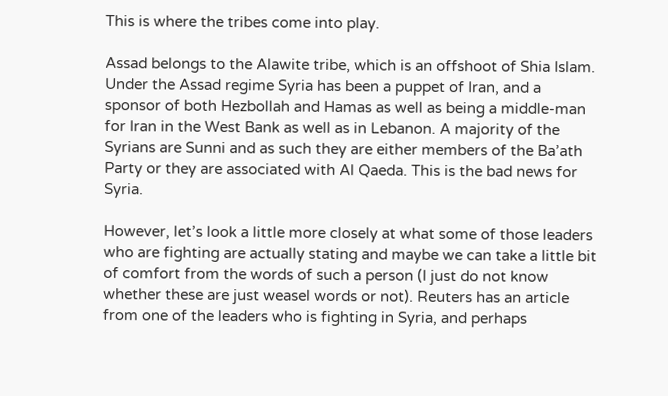This is where the tribes come into play.

Assad belongs to the Alawite tribe, which is an offshoot of Shia Islam. Under the Assad regime Syria has been a puppet of Iran, and a sponsor of both Hezbollah and Hamas as well as being a middle-man for Iran in the West Bank as well as in Lebanon. A majority of the Syrians are Sunni and as such they are either members of the Ba’ath Party or they are associated with Al Qaeda. This is the bad news for Syria.

However, let’s look a little more closely at what some of those leaders who are fighting are actually stating and maybe we can take a little bit of comfort from the words of such a person (I just do not know whether these are just weasel words or not). Reuters has an article from one of the leaders who is fighting in Syria, and perhaps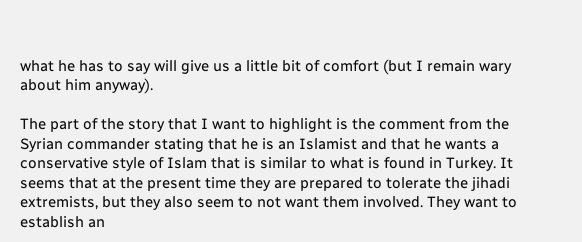what he has to say will give us a little bit of comfort (but I remain wary about him anyway).

The part of the story that I want to highlight is the comment from the Syrian commander stating that he is an Islamist and that he wants a conservative style of Islam that is similar to what is found in Turkey. It seems that at the present time they are prepared to tolerate the jihadi extremists, but they also seem to not want them involved. They want to establish an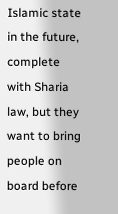Islamic state in the future, complete with Sharia law, but they want to bring people on board before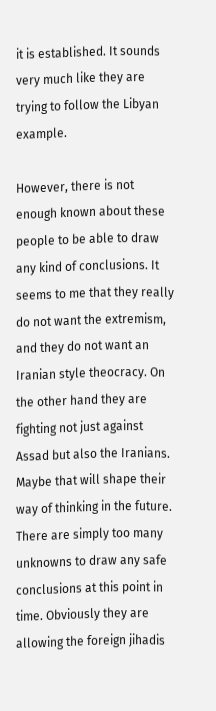it is established. It sounds very much like they are trying to follow the Libyan example.

However, there is not enough known about these people to be able to draw any kind of conclusions. It seems to me that they really do not want the extremism, and they do not want an Iranian style theocracy. On the other hand they are fighting not just against Assad but also the Iranians. Maybe that will shape their way of thinking in the future. There are simply too many unknowns to draw any safe conclusions at this point in time. Obviously they are allowing the foreign jihadis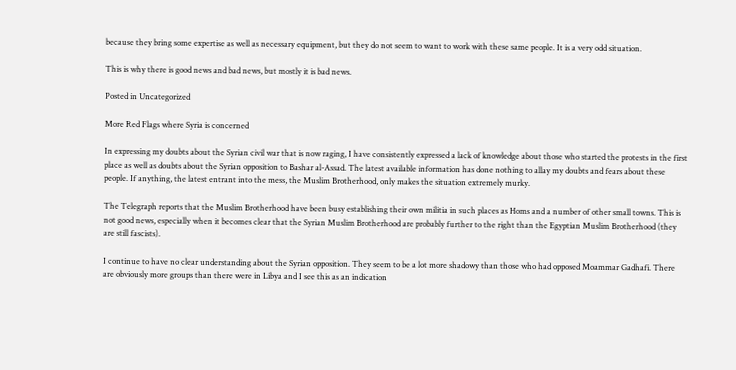because they bring some expertise as well as necessary equipment, but they do not seem to want to work with these same people. It is a very odd situation.

This is why there is good news and bad news, but mostly it is bad news.

Posted in Uncategorized

More Red Flags where Syria is concerned

In expressing my doubts about the Syrian civil war that is now raging, I have consistently expressed a lack of knowledge about those who started the protests in the first place as well as doubts about the Syrian opposition to Bashar al-Assad. The latest available information has done nothing to allay my doubts and fears about these people. If anything, the latest entrant into the mess, the Muslim Brotherhood, only makes the situation extremely murky.

The Telegraph reports that the Muslim Brotherhood have been busy establishing their own militia in such places as Homs and a number of other small towns. This is not good news, especially when it becomes clear that the Syrian Muslim Brotherhood are probably further to the right than the Egyptian Muslim Brotherhood (they are still fascists).

I continue to have no clear understanding about the Syrian opposition. They seem to be a lot more shadowy than those who had opposed Moammar Gadhafi. There are obviously more groups than there were in Libya and I see this as an indication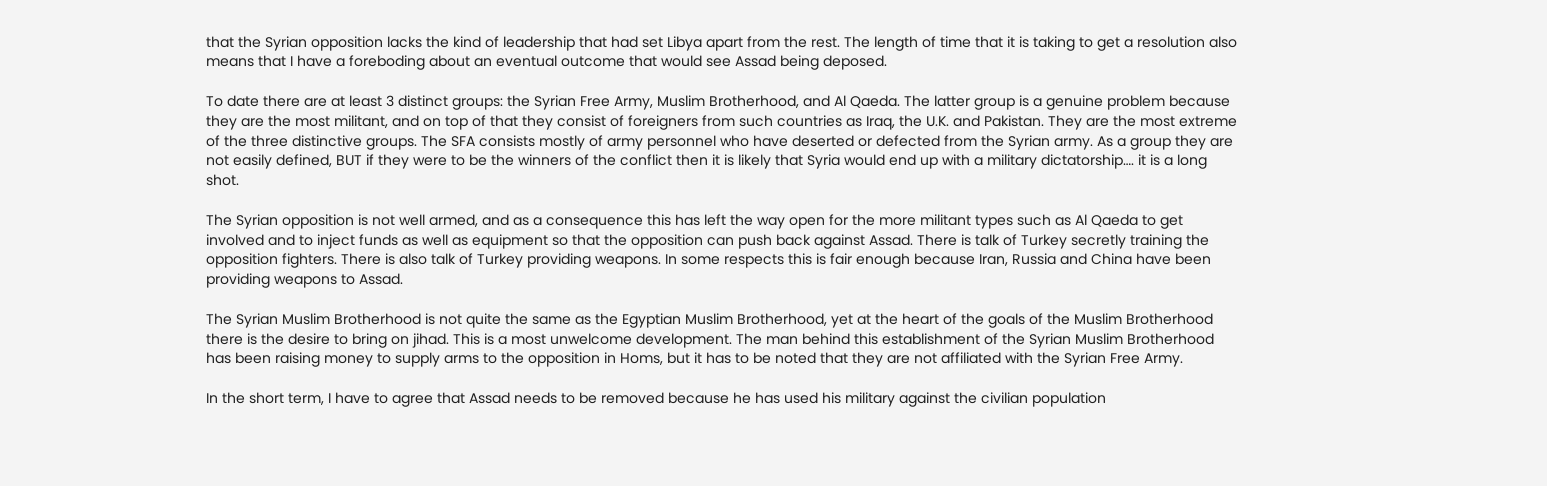that the Syrian opposition lacks the kind of leadership that had set Libya apart from the rest. The length of time that it is taking to get a resolution also means that I have a foreboding about an eventual outcome that would see Assad being deposed.

To date there are at least 3 distinct groups: the Syrian Free Army, Muslim Brotherhood, and Al Qaeda. The latter group is a genuine problem because they are the most militant, and on top of that they consist of foreigners from such countries as Iraq, the U.K. and Pakistan. They are the most extreme of the three distinctive groups. The SFA consists mostly of army personnel who have deserted or defected from the Syrian army. As a group they are not easily defined, BUT if they were to be the winners of the conflict then it is likely that Syria would end up with a military dictatorship…. it is a long shot.

The Syrian opposition is not well armed, and as a consequence this has left the way open for the more militant types such as Al Qaeda to get involved and to inject funds as well as equipment so that the opposition can push back against Assad. There is talk of Turkey secretly training the opposition fighters. There is also talk of Turkey providing weapons. In some respects this is fair enough because Iran, Russia and China have been providing weapons to Assad.

The Syrian Muslim Brotherhood is not quite the same as the Egyptian Muslim Brotherhood, yet at the heart of the goals of the Muslim Brotherhood there is the desire to bring on jihad. This is a most unwelcome development. The man behind this establishment of the Syrian Muslim Brotherhood has been raising money to supply arms to the opposition in Homs, but it has to be noted that they are not affiliated with the Syrian Free Army.

In the short term, I have to agree that Assad needs to be removed because he has used his military against the civilian population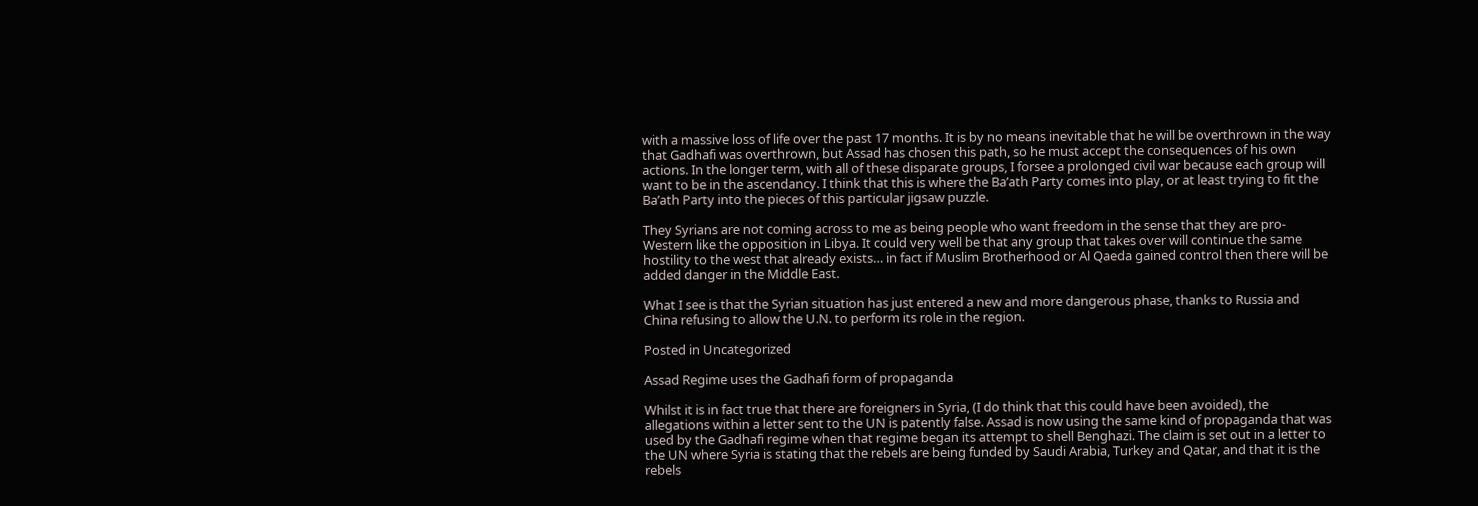with a massive loss of life over the past 17 months. It is by no means inevitable that he will be overthrown in the way that Gadhafi was overthrown, but Assad has chosen this path, so he must accept the consequences of his own actions. In the longer term, with all of these disparate groups, I forsee a prolonged civil war because each group will want to be in the ascendancy. I think that this is where the Ba’ath Party comes into play, or at least trying to fit the Ba’ath Party into the pieces of this particular jigsaw puzzle.

They Syrians are not coming across to me as being people who want freedom in the sense that they are pro-Western like the opposition in Libya. It could very well be that any group that takes over will continue the same hostility to the west that already exists… in fact if Muslim Brotherhood or Al Qaeda gained control then there will be added danger in the Middle East.

What I see is that the Syrian situation has just entered a new and more dangerous phase, thanks to Russia and China refusing to allow the U.N. to perform its role in the region.

Posted in Uncategorized

Assad Regime uses the Gadhafi form of propaganda

Whilst it is in fact true that there are foreigners in Syria, (I do think that this could have been avoided), the allegations within a letter sent to the UN is patently false. Assad is now using the same kind of propaganda that was used by the Gadhafi regime when that regime began its attempt to shell Benghazi. The claim is set out in a letter to the UN where Syria is stating that the rebels are being funded by Saudi Arabia, Turkey and Qatar, and that it is the rebels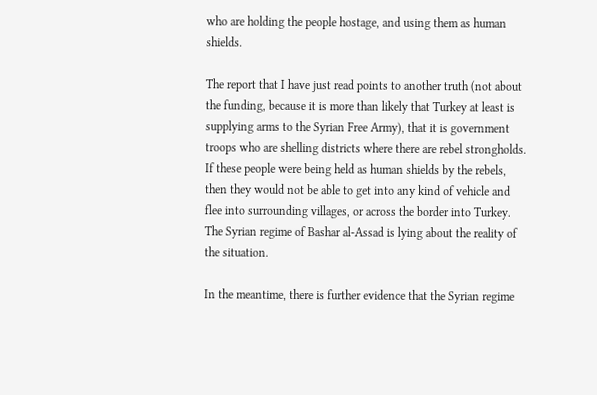who are holding the people hostage, and using them as human shields.

The report that I have just read points to another truth (not about the funding, because it is more than likely that Turkey at least is supplying arms to the Syrian Free Army), that it is government troops who are shelling districts where there are rebel strongholds. If these people were being held as human shields by the rebels, then they would not be able to get into any kind of vehicle and flee into surrounding villages, or across the border into Turkey. The Syrian regime of Bashar al-Assad is lying about the reality of the situation.

In the meantime, there is further evidence that the Syrian regime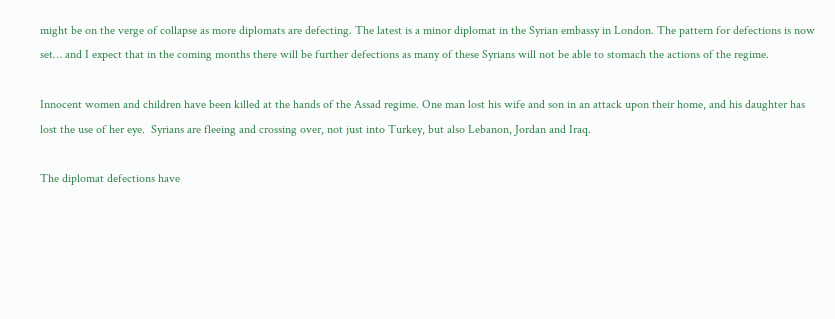might be on the verge of collapse as more diplomats are defecting. The latest is a minor diplomat in the Syrian embassy in London. The pattern for defections is now set… and I expect that in the coming months there will be further defections as many of these Syrians will not be able to stomach the actions of the regime.

Innocent women and children have been killed at the hands of the Assad regime. One man lost his wife and son in an attack upon their home, and his daughter has lost the use of her eye.  Syrians are fleeing and crossing over, not just into Turkey, but also Lebanon, Jordan and Iraq.

The diplomat defections have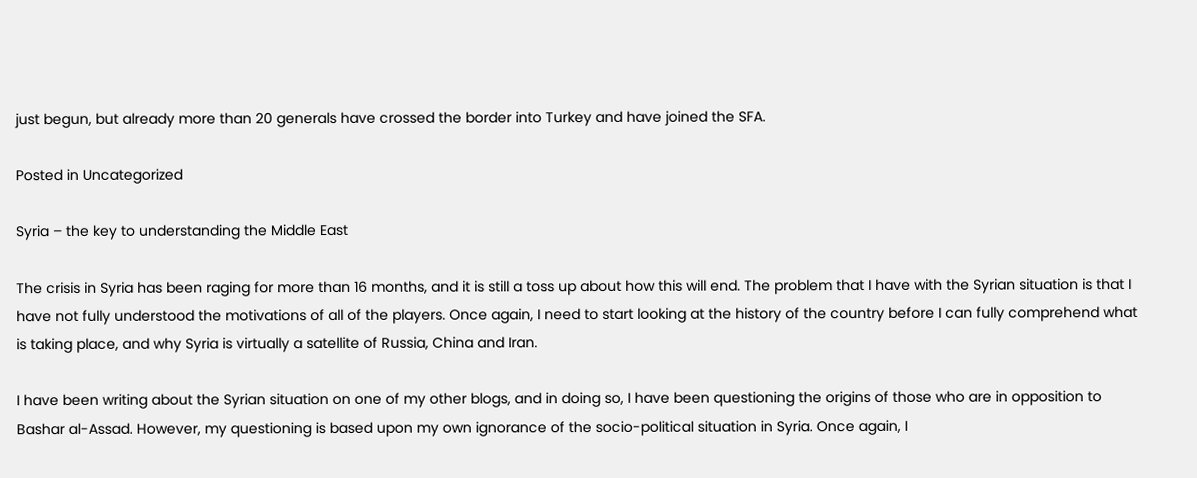just begun, but already more than 20 generals have crossed the border into Turkey and have joined the SFA.

Posted in Uncategorized

Syria – the key to understanding the Middle East

The crisis in Syria has been raging for more than 16 months, and it is still a toss up about how this will end. The problem that I have with the Syrian situation is that I have not fully understood the motivations of all of the players. Once again, I need to start looking at the history of the country before I can fully comprehend what is taking place, and why Syria is virtually a satellite of Russia, China and Iran.

I have been writing about the Syrian situation on one of my other blogs, and in doing so, I have been questioning the origins of those who are in opposition to Bashar al-Assad. However, my questioning is based upon my own ignorance of the socio-political situation in Syria. Once again, I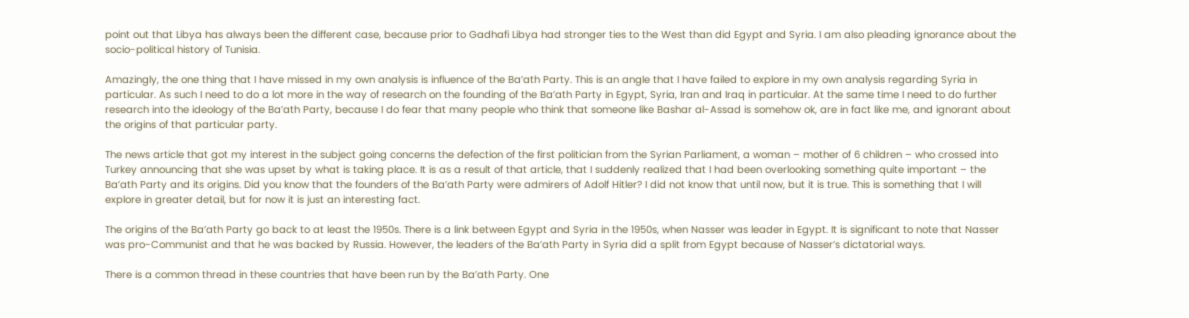point out that Libya has always been the different case, because prior to Gadhafi Libya had stronger ties to the West than did Egypt and Syria. I am also pleading ignorance about the socio-political history of Tunisia.

Amazingly, the one thing that I have missed in my own analysis is influence of the Ba’ath Party. This is an angle that I have failed to explore in my own analysis regarding Syria in particular. As such I need to do a lot more in the way of research on the founding of the Ba’ath Party in Egypt, Syria, Iran and Iraq in particular. At the same time I need to do further research into the ideology of the Ba’ath Party, because I do fear that many people who think that someone like Bashar al-Assad is somehow ok, are in fact like me, and ignorant about the origins of that particular party.

The news article that got my interest in the subject going concerns the defection of the first politician from the Syrian Parliament, a woman – mother of 6 children – who crossed into Turkey announcing that she was upset by what is taking place. It is as a result of that article, that I suddenly realized that I had been overlooking something quite important – the Ba’ath Party and its origins. Did you know that the founders of the Ba’ath Party were admirers of Adolf Hitler? I did not know that until now, but it is true. This is something that I will explore in greater detail, but for now it is just an interesting fact.

The origins of the Ba’ath Party go back to at least the 1950s. There is a link between Egypt and Syria in the 1950s, when Nasser was leader in Egypt. It is significant to note that Nasser was pro-Communist and that he was backed by Russia. However, the leaders of the Ba’ath Party in Syria did a split from Egypt because of Nasser’s dictatorial ways.

There is a common thread in these countries that have been run by the Ba’ath Party. One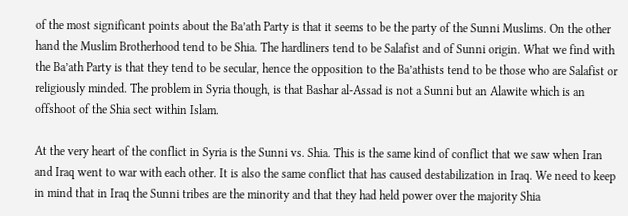of the most significant points about the Ba’ath Party is that it seems to be the party of the Sunni Muslims. On the other hand the Muslim Brotherhood tend to be Shia. The hardliners tend to be Salafist and of Sunni origin. What we find with the Ba’ath Party is that they tend to be secular, hence the opposition to the Ba’athists tend to be those who are Salafist or religiously minded. The problem in Syria though, is that Bashar al-Assad is not a Sunni but an Alawite which is an offshoot of the Shia sect within Islam.

At the very heart of the conflict in Syria is the Sunni vs. Shia. This is the same kind of conflict that we saw when Iran and Iraq went to war with each other. It is also the same conflict that has caused destabilization in Iraq. We need to keep in mind that in Iraq the Sunni tribes are the minority and that they had held power over the majority Shia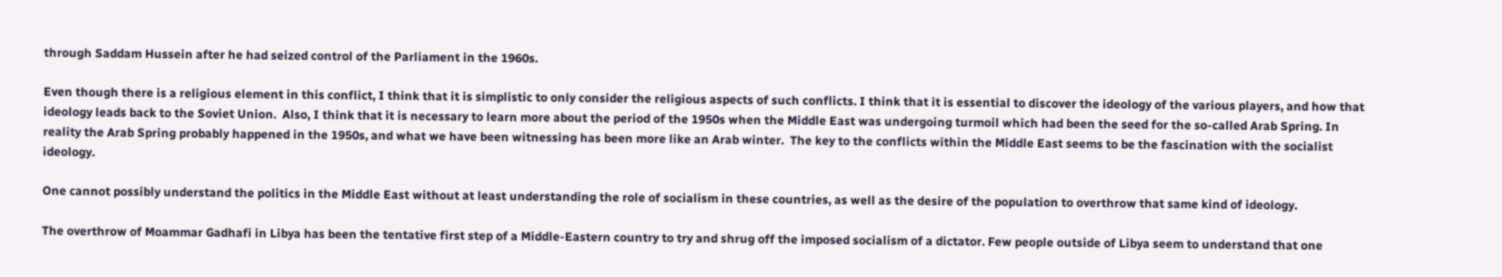through Saddam Hussein after he had seized control of the Parliament in the 1960s.

Even though there is a religious element in this conflict, I think that it is simplistic to only consider the religious aspects of such conflicts. I think that it is essential to discover the ideology of the various players, and how that ideology leads back to the Soviet Union.  Also, I think that it is necessary to learn more about the period of the 1950s when the Middle East was undergoing turmoil which had been the seed for the so-called Arab Spring. In reality the Arab Spring probably happened in the 1950s, and what we have been witnessing has been more like an Arab winter.  The key to the conflicts within the Middle East seems to be the fascination with the socialist ideology.

One cannot possibly understand the politics in the Middle East without at least understanding the role of socialism in these countries, as well as the desire of the population to overthrow that same kind of ideology.

The overthrow of Moammar Gadhafi in Libya has been the tentative first step of a Middle-Eastern country to try and shrug off the imposed socialism of a dictator. Few people outside of Libya seem to understand that one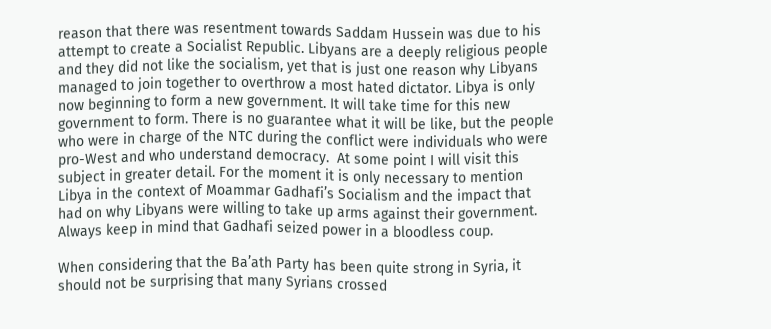reason that there was resentment towards Saddam Hussein was due to his attempt to create a Socialist Republic. Libyans are a deeply religious people and they did not like the socialism, yet that is just one reason why Libyans managed to join together to overthrow a most hated dictator. Libya is only now beginning to form a new government. It will take time for this new government to form. There is no guarantee what it will be like, but the people who were in charge of the NTC during the conflict were individuals who were pro-West and who understand democracy.  At some point I will visit this subject in greater detail. For the moment it is only necessary to mention Libya in the context of Moammar Gadhafi’s Socialism and the impact that had on why Libyans were willing to take up arms against their government. Always keep in mind that Gadhafi seized power in a bloodless coup.

When considering that the Ba’ath Party has been quite strong in Syria, it should not be surprising that many Syrians crossed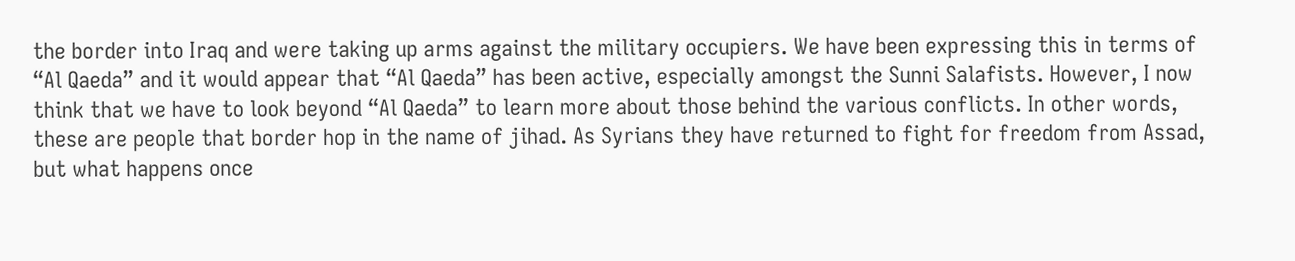the border into Iraq and were taking up arms against the military occupiers. We have been expressing this in terms of “Al Qaeda” and it would appear that “Al Qaeda” has been active, especially amongst the Sunni Salafists. However, I now think that we have to look beyond “Al Qaeda” to learn more about those behind the various conflicts. In other words, these are people that border hop in the name of jihad. As Syrians they have returned to fight for freedom from Assad, but what happens once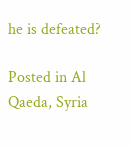he is defeated?

Posted in Al Qaeda, Syria